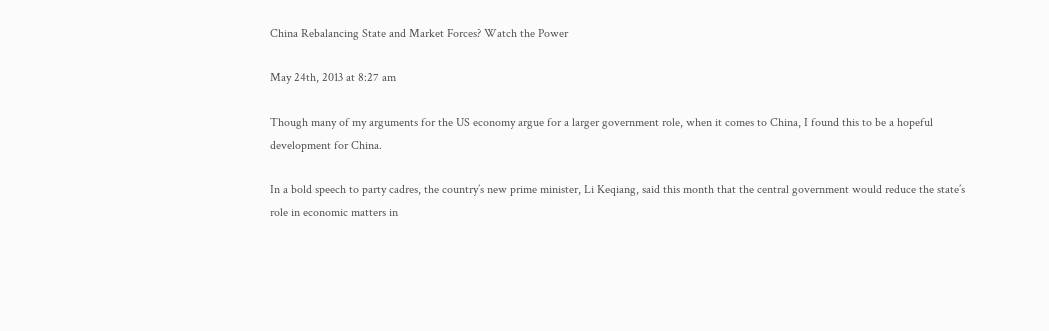China Rebalancing State and Market Forces? Watch the Power

May 24th, 2013 at 8:27 am

Though many of my arguments for the US economy argue for a larger government role, when it comes to China, I found this to be a hopeful development for China.

In a bold speech to party cadres, the country’s new prime minister, Li Keqiang, said this month that the central government would reduce the state’s role in economic matters in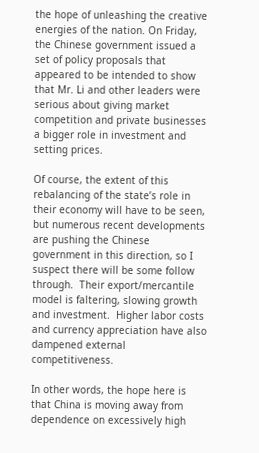the hope of unleashing the creative energies of the nation. On Friday, the Chinese government issued a set of policy proposals that appeared to be intended to show that Mr. Li and other leaders were serious about giving market competition and private businesses a bigger role in investment and setting prices.

Of course, the extent of this rebalancing of the state’s role in their economy will have to be seen, but numerous recent developments are pushing the Chinese government in this direction, so I suspect there will be some follow through.  Their export/mercantile model is faltering, slowing growth and investment.  Higher labor costs and currency appreciation have also dampened external competitiveness.

In other words, the hope here is that China is moving away from dependence on excessively high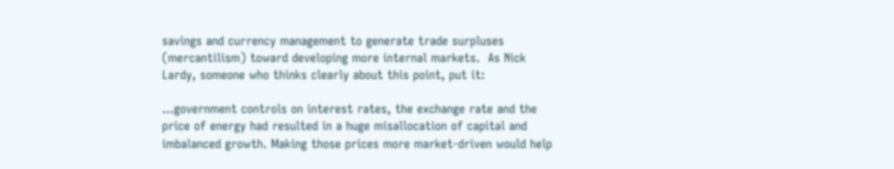savings and currency management to generate trade surpluses (mercantilism) toward developing more internal markets.  As Nick Lardy, someone who thinks clearly about this point, put it:

…government controls on interest rates, the exchange rate and the price of energy had resulted in a huge misallocation of capital and imbalanced growth. Making those prices more market-driven would help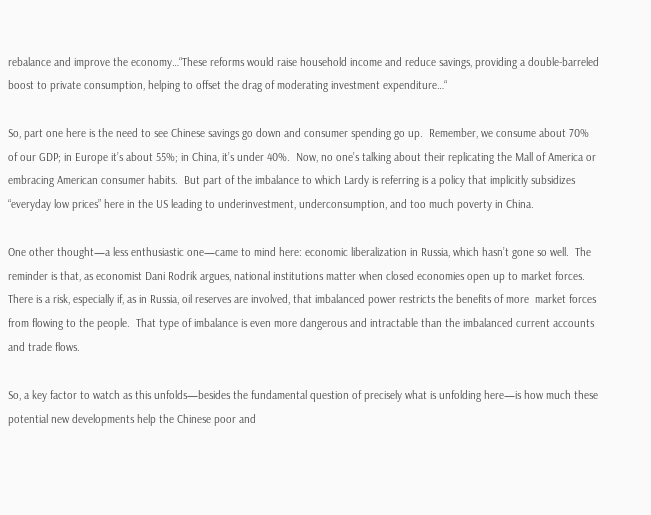rebalance and improve the economy…“These reforms would raise household income and reduce savings, providing a double-barreled boost to private consumption, helping to offset the drag of moderating investment expenditure…“

So, part one here is the need to see Chinese savings go down and consumer spending go up.  Remember, we consume about 70% of our GDP; in Europe it’s about 55%; in China, it’s under 40%.  Now, no one’s talking about their replicating the Mall of America or embracing American consumer habits.  But part of the imbalance to which Lardy is referring is a policy that implicitly subsidizes “everyday low prices” here in the US leading to underinvestment, underconsumption, and too much poverty in China.

One other thought—a less enthusiastic one—came to mind here: economic liberalization in Russia, which hasn’t gone so well.  The reminder is that, as economist Dani Rodrik argues, national institutions matter when closed economies open up to market forces.  There is a risk, especially if, as in Russia, oil reserves are involved, that imbalanced power restricts the benefits of more  market forces from flowing to the people.  That type of imbalance is even more dangerous and intractable than the imbalanced current accounts and trade flows.

So, a key factor to watch as this unfolds—besides the fundamental question of precisely what is unfolding here—is how much these potential new developments help the Chinese poor and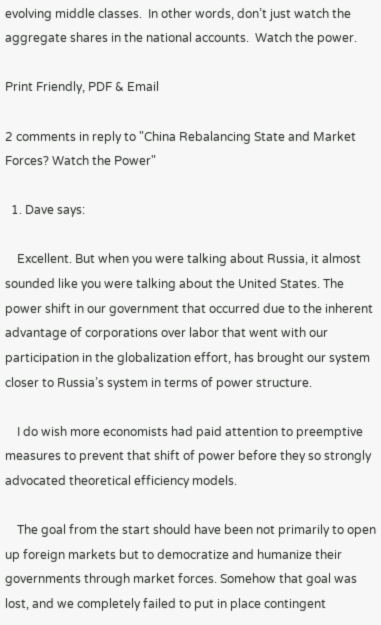evolving middle classes.  In other words, don’t just watch the aggregate shares in the national accounts.  Watch the power.

Print Friendly, PDF & Email

2 comments in reply to "China Rebalancing State and Market Forces? Watch the Power"

  1. Dave says:

    Excellent. But when you were talking about Russia, it almost sounded like you were talking about the United States. The power shift in our government that occurred due to the inherent advantage of corporations over labor that went with our participation in the globalization effort, has brought our system closer to Russia’s system in terms of power structure.

    I do wish more economists had paid attention to preemptive measures to prevent that shift of power before they so strongly advocated theoretical efficiency models.

    The goal from the start should have been not primarily to open up foreign markets but to democratize and humanize their governments through market forces. Somehow that goal was lost, and we completely failed to put in place contingent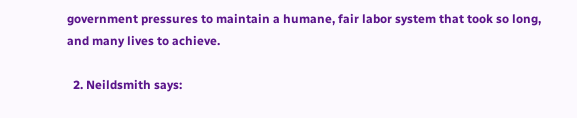government pressures to maintain a humane, fair labor system that took so long, and many lives to achieve.

  2. Neildsmith says: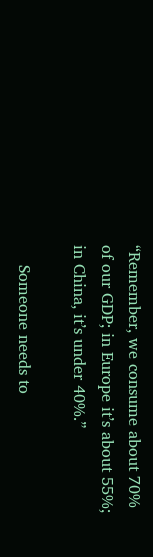“Remember, we consume about 70% of our GDP; in Europe it’s about 55%; in China, it’s under 40%.”

    Someone needs to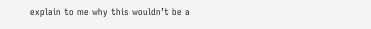explain to me why this wouldn’t be a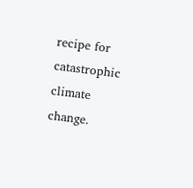recipe for catastrophic climate change.